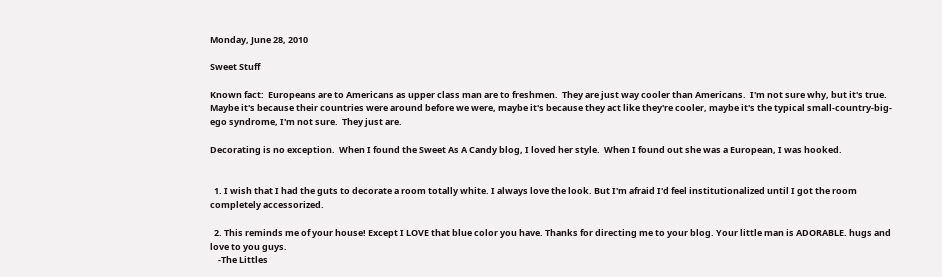Monday, June 28, 2010

Sweet Stuff

Known fact:  Europeans are to Americans as upper class man are to freshmen.  They are just way cooler than Americans.  I'm not sure why, but it's true.  Maybe it's because their countries were around before we were, maybe it's because they act like they're cooler, maybe it's the typical small-country-big-ego syndrome, I'm not sure.  They just are.

Decorating is no exception.  When I found the Sweet As A Candy blog, I loved her style.  When I found out she was a European, I was hooked.


  1. I wish that I had the guts to decorate a room totally white. I always love the look. But I'm afraid I'd feel institutionalized until I got the room completely accessorized.

  2. This reminds me of your house! Except I LOVE that blue color you have. Thanks for directing me to your blog. Your little man is ADORABLE. hugs and love to you guys.
    -The Littles